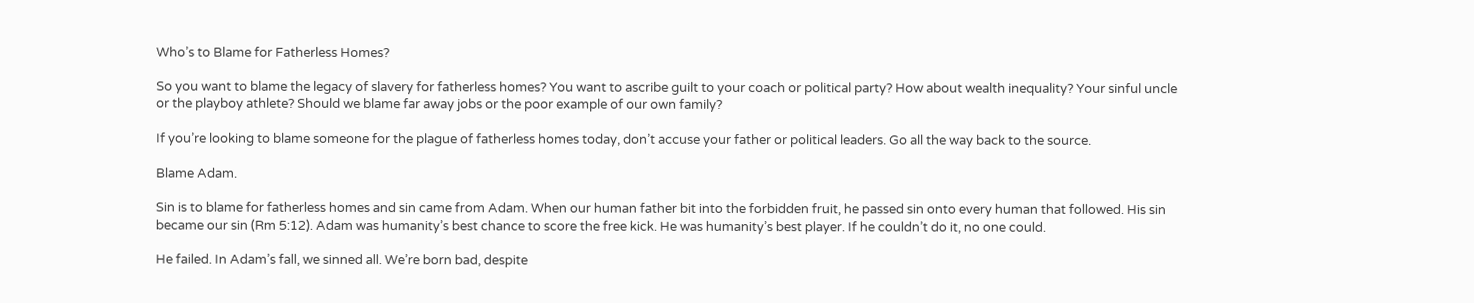Who’s to Blame for Fatherless Homes?

So you want to blame the legacy of slavery for fatherless homes? You want to ascribe guilt to your coach or political party? How about wealth inequality? Your sinful uncle or the playboy athlete? Should we blame far away jobs or the poor example of our own family?

If you’re looking to blame someone for the plague of fatherless homes today, don’t accuse your father or political leaders. Go all the way back to the source.

Blame Adam.

Sin is to blame for fatherless homes and sin came from Adam. When our human father bit into the forbidden fruit, he passed sin onto every human that followed. His sin became our sin (Rm 5:12). Adam was humanity’s best chance to score the free kick. He was humanity’s best player. If he couldn’t do it, no one could.

He failed. In Adam’s fall, we sinned all. We’re born bad, despite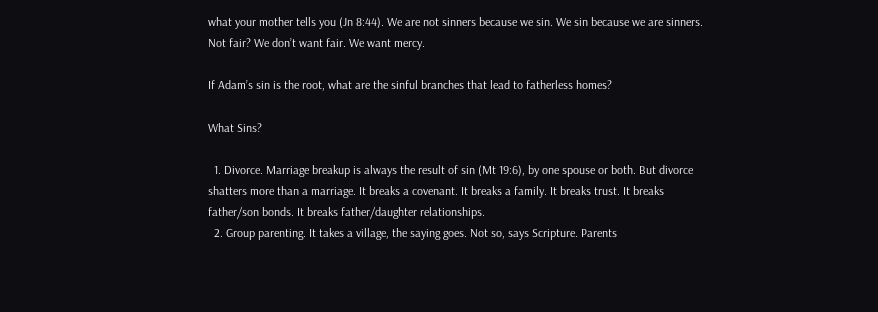what your mother tells you (Jn 8:44). We are not sinners because we sin. We sin because we are sinners. Not fair? We don’t want fair. We want mercy.

If Adam’s sin is the root, what are the sinful branches that lead to fatherless homes?

What Sins?

  1. Divorce. Marriage breakup is always the result of sin (Mt 19:6), by one spouse or both. But divorce shatters more than a marriage. It breaks a covenant. It breaks a family. It breaks trust. It breaks father/son bonds. It breaks father/daughter relationships.
  2. Group parenting. It takes a village, the saying goes. Not so, says Scripture. Parents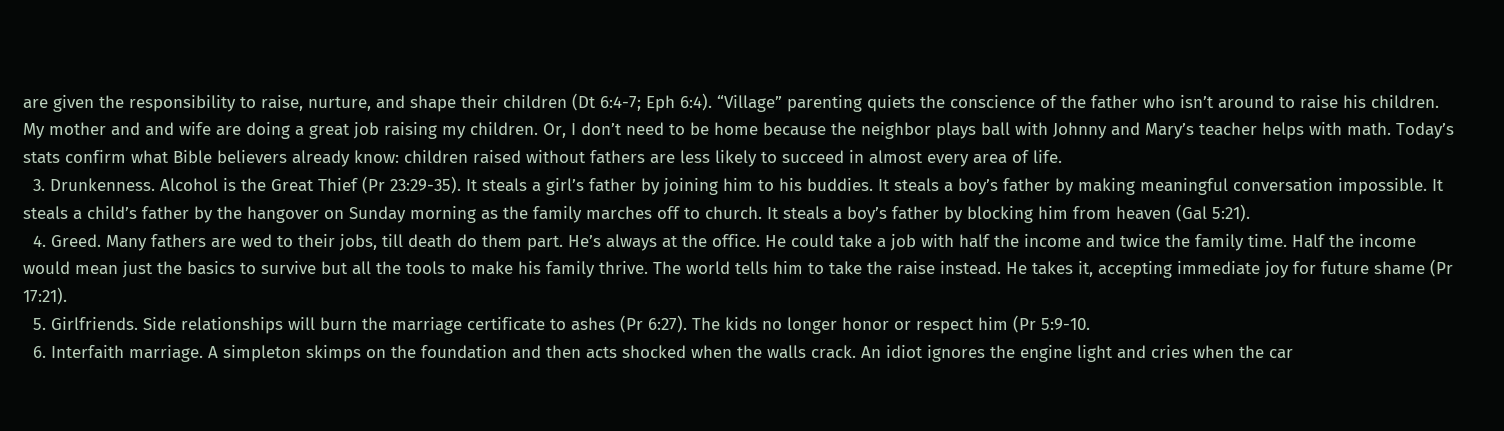are given the responsibility to raise, nurture, and shape their children (Dt 6:4-7; Eph 6:4). “Village” parenting quiets the conscience of the father who isn’t around to raise his children. My mother and and wife are doing a great job raising my children. Or, I don’t need to be home because the neighbor plays ball with Johnny and Mary’s teacher helps with math. Today’s stats confirm what Bible believers already know: children raised without fathers are less likely to succeed in almost every area of life.
  3. Drunkenness. Alcohol is the Great Thief (Pr 23:29-35). It steals a girl’s father by joining him to his buddies. It steals a boy’s father by making meaningful conversation impossible. It steals a child’s father by the hangover on Sunday morning as the family marches off to church. It steals a boy’s father by blocking him from heaven (Gal 5:21).
  4. Greed. Many fathers are wed to their jobs, till death do them part. He’s always at the office. He could take a job with half the income and twice the family time. Half the income would mean just the basics to survive but all the tools to make his family thrive. The world tells him to take the raise instead. He takes it, accepting immediate joy for future shame (Pr 17:21).
  5. Girlfriends. Side relationships will burn the marriage certificate to ashes (Pr 6:27). The kids no longer honor or respect him (Pr 5:9-10.
  6. Interfaith marriage. A simpleton skimps on the foundation and then acts shocked when the walls crack. An idiot ignores the engine light and cries when the car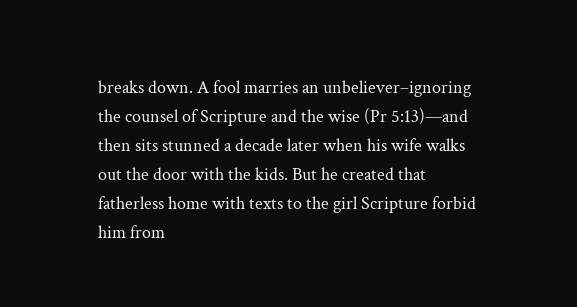breaks down. A fool marries an unbeliever–ignoring the counsel of Scripture and the wise (Pr 5:13)—and then sits stunned a decade later when his wife walks out the door with the kids. But he created that fatherless home with texts to the girl Scripture forbid him from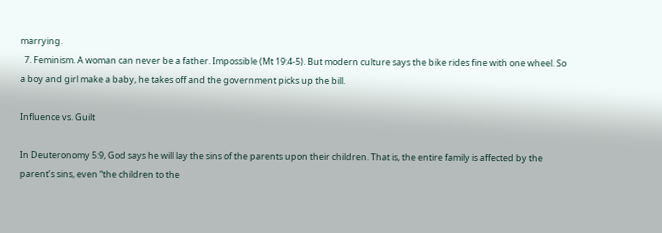marrying.
  7. Feminism. A woman can never be a father. Impossible (Mt 19:4-5). But modern culture says the bike rides fine with one wheel. So a boy and girl make a baby, he takes off and the government picks up the bill.

Influence vs. Guilt

In Deuteronomy 5:9, God says he will lay the sins of the parents upon their children. That is, the entire family is affected by the parent’s sins, even “the children to the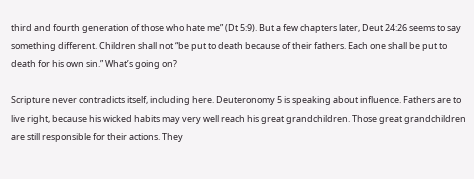third and fourth generation of those who hate me” (Dt 5:9). But a few chapters later, Deut 24:26 seems to say something different. Children shall not “be put to death because of their fathers. Each one shall be put to death for his own sin.” What’s going on?

Scripture never contradicts itself, including here. Deuteronomy 5 is speaking about influence. Fathers are to live right, because his wicked habits may very well reach his great grandchildren. Those great grandchildren are still responsible for their actions. They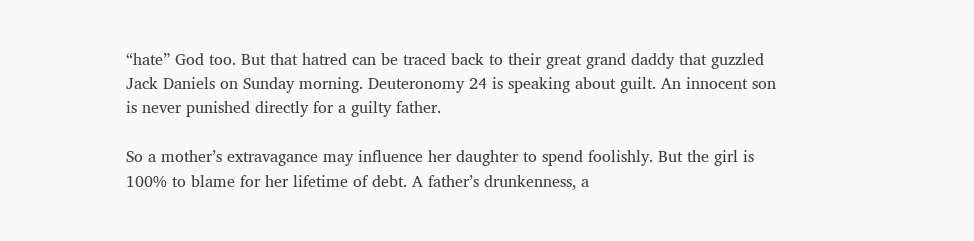“hate” God too. But that hatred can be traced back to their great grand daddy that guzzled Jack Daniels on Sunday morning. Deuteronomy 24 is speaking about guilt. An innocent son is never punished directly for a guilty father.

So a mother’s extravagance may influence her daughter to spend foolishly. But the girl is 100% to blame for her lifetime of debt. A father’s drunkenness, a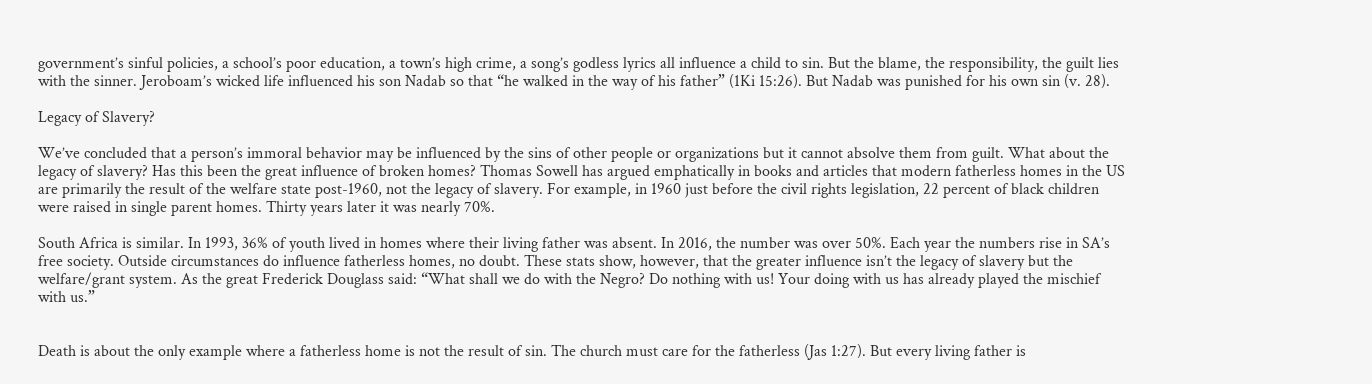government’s sinful policies, a school’s poor education, a town’s high crime, a song’s godless lyrics all influence a child to sin. But the blame, the responsibility, the guilt lies with the sinner. Jeroboam’s wicked life influenced his son Nadab so that “he walked in the way of his father” (1Ki 15:26). But Nadab was punished for his own sin (v. 28).

Legacy of Slavery?

We’ve concluded that a person’s immoral behavior may be influenced by the sins of other people or organizations but it cannot absolve them from guilt. What about the legacy of slavery? Has this been the great influence of broken homes? Thomas Sowell has argued emphatically in books and articles that modern fatherless homes in the US are primarily the result of the welfare state post-1960, not the legacy of slavery. For example, in 1960 just before the civil rights legislation, 22 percent of black children were raised in single parent homes. Thirty years later it was nearly 70%.

South Africa is similar. In 1993, 36% of youth lived in homes where their living father was absent. In 2016, the number was over 50%. Each year the numbers rise in SA’s free society. Outside circumstances do influence fatherless homes, no doubt. These stats show, however, that the greater influence isn’t the legacy of slavery but the welfare/grant system. As the great Frederick Douglass said: “What shall we do with the Negro? Do nothing with us! Your doing with us has already played the mischief with us.”


Death is about the only example where a fatherless home is not the result of sin. The church must care for the fatherless (Jas 1:27). But every living father is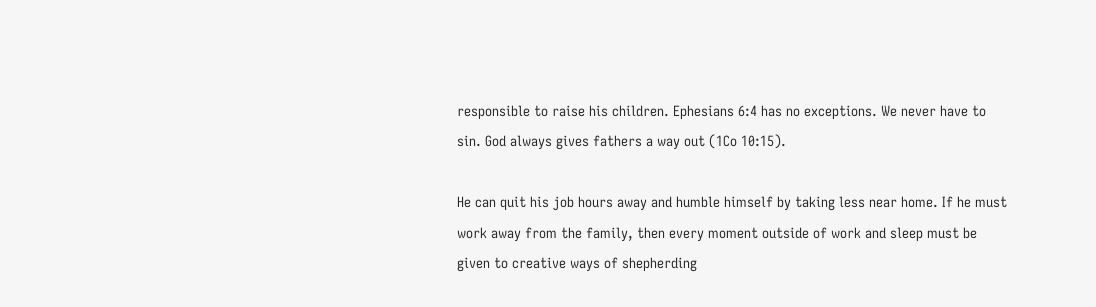responsible to raise his children. Ephesians 6:4 has no exceptions. We never have to sin. God always gives fathers a way out (1Co 10:15).

He can quit his job hours away and humble himself by taking less near home. If he must work away from the family, then every moment outside of work and sleep must be given to creative ways of shepherding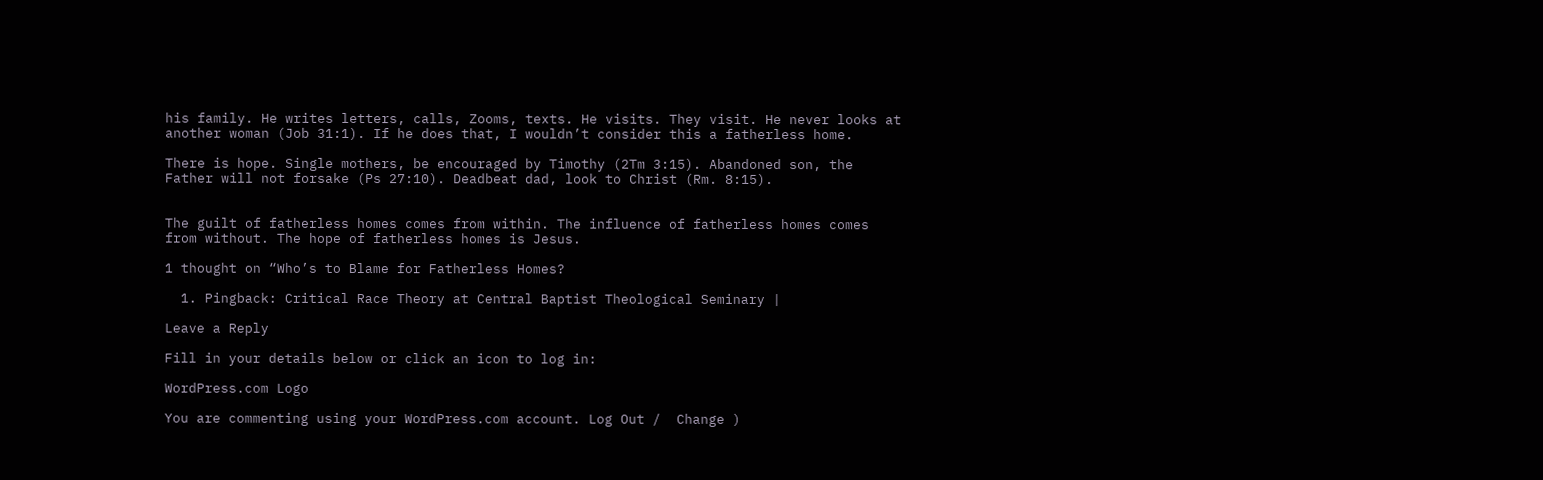his family. He writes letters, calls, Zooms, texts. He visits. They visit. He never looks at another woman (Job 31:1). If he does that, I wouldn’t consider this a fatherless home.

There is hope. Single mothers, be encouraged by Timothy (2Tm 3:15). Abandoned son, the Father will not forsake (Ps 27:10). Deadbeat dad, look to Christ (Rm. 8:15).


The guilt of fatherless homes comes from within. The influence of fatherless homes comes from without. The hope of fatherless homes is Jesus.

1 thought on “Who’s to Blame for Fatherless Homes?

  1. Pingback: Critical Race Theory at Central Baptist Theological Seminary |

Leave a Reply

Fill in your details below or click an icon to log in:

WordPress.com Logo

You are commenting using your WordPress.com account. Log Out /  Change )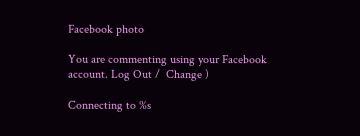Facebook photo

You are commenting using your Facebook account. Log Out /  Change )

Connecting to %s